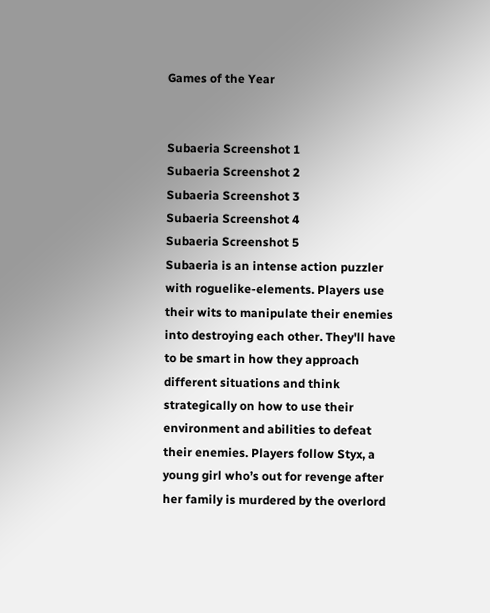Games of the Year


Subaeria Screenshot 1
Subaeria Screenshot 2
Subaeria Screenshot 3
Subaeria Screenshot 4
Subaeria Screenshot 5
Subaeria is an intense action puzzler with roguelike-elements. Players use their wits to manipulate their enemies into destroying each other. They'll have to be smart in how they approach different situations and think strategically on how to use their environment and abilities to defeat their enemies. Players follow Styx, a young girl who’s out for revenge after her family is murdered by the overlord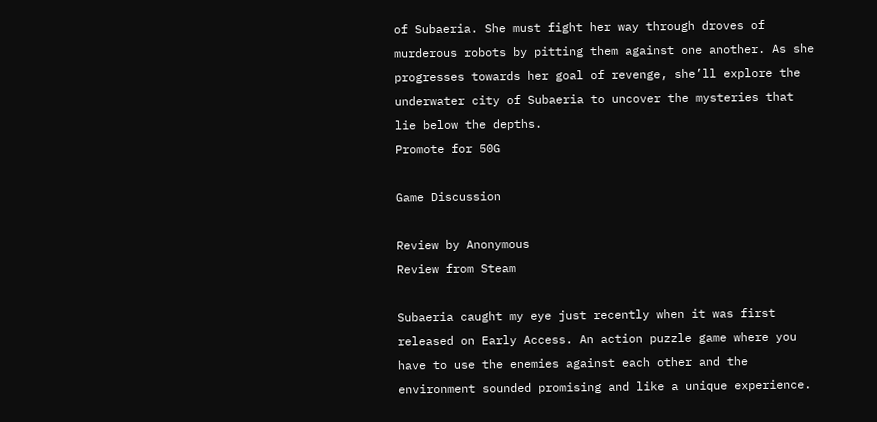of Subaeria. She must fight her way through droves of murderous robots by pitting them against one another. As she progresses towards her goal of revenge, she’ll explore the underwater city of Subaeria to uncover the mysteries that lie below the depths.
Promote for 50G

Game Discussion

Review by Anonymous
Review from Steam

Subaeria caught my eye just recently when it was first released on Early Access. An action puzzle game where you have to use the enemies against each other and the environment sounded promising and like a unique experience.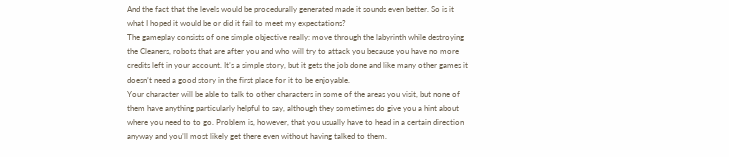And the fact that the levels would be procedurally generated made it sounds even better. So is it what I hoped it would be or did it fail to meet my expectations?
The gameplay consists of one simple objective really: move through the labyrinth while destroying the Cleaners, robots that are after you and who will try to attack you because you have no more credits left in your account. It’s a simple story, but it gets the job done and like many other games it doesn’t need a good story in the first place for it to be enjoyable.
Your character will be able to talk to other characters in some of the areas you visit, but none of them have anything particularly helpful to say, although they sometimes do give you a hint about where you need to to go. Problem is, however, that you usually have to head in a certain direction anyway and you’ll most likely get there even without having talked to them.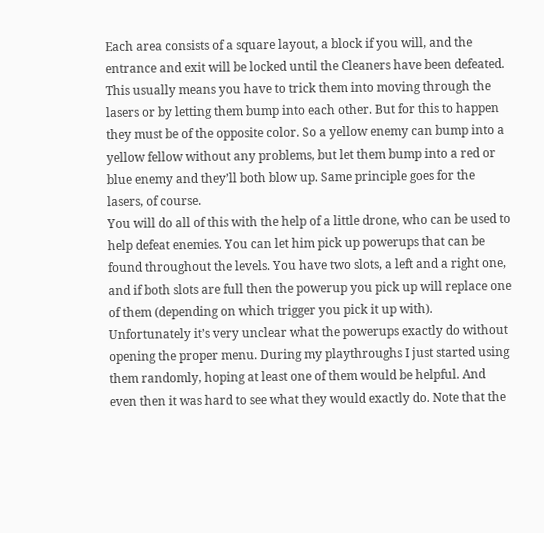Each area consists of a square layout, a block if you will, and the entrance and exit will be locked until the Cleaners have been defeated. This usually means you have to trick them into moving through the lasers or by letting them bump into each other. But for this to happen they must be of the opposite color. So a yellow enemy can bump into a yellow fellow without any problems, but let them bump into a red or blue enemy and they’ll both blow up. Same principle goes for the lasers, of course.
You will do all of this with the help of a little drone, who can be used to help defeat enemies. You can let him pick up powerups that can be found throughout the levels. You have two slots, a left and a right one, and if both slots are full then the powerup you pick up will replace one of them (depending on which trigger you pick it up with). Unfortunately it’s very unclear what the powerups exactly do without opening the proper menu. During my playthroughs I just started using them randomly, hoping at least one of them would be helpful. And even then it was hard to see what they would exactly do. Note that the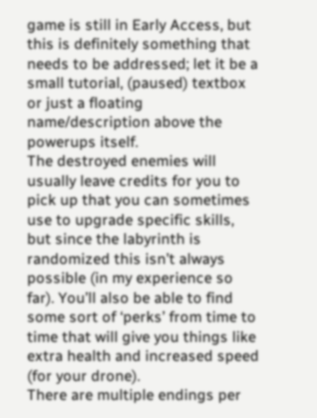game is still in Early Access, but this is definitely something that needs to be addressed; let it be a small tutorial, (paused) textbox or just a floating name/description above the powerups itself.
The destroyed enemies will usually leave credits for you to pick up that you can sometimes use to upgrade specific skills, but since the labyrinth is randomized this isn’t always possible (in my experience so far). You’ll also be able to find some sort of ‘perks’ from time to time that will give you things like extra health and increased speed (for your drone).
There are multiple endings per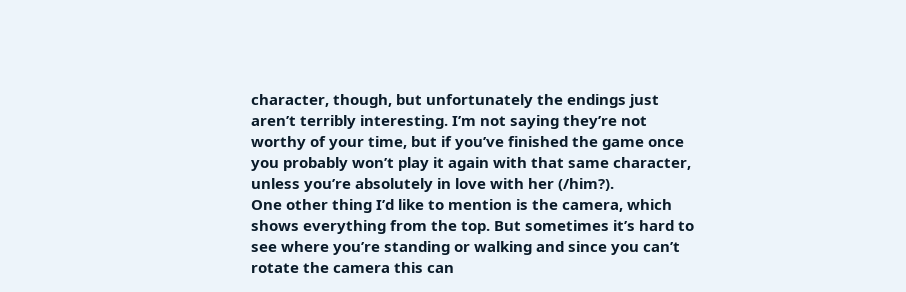character, though, but unfortunately the endings just aren’t terribly interesting. I’m not saying they’re not worthy of your time, but if you’ve finished the game once you probably won’t play it again with that same character, unless you’re absolutely in love with her (/him?).
One other thing I’d like to mention is the camera, which shows everything from the top. But sometimes it’s hard to see where you’re standing or walking and since you can’t rotate the camera this can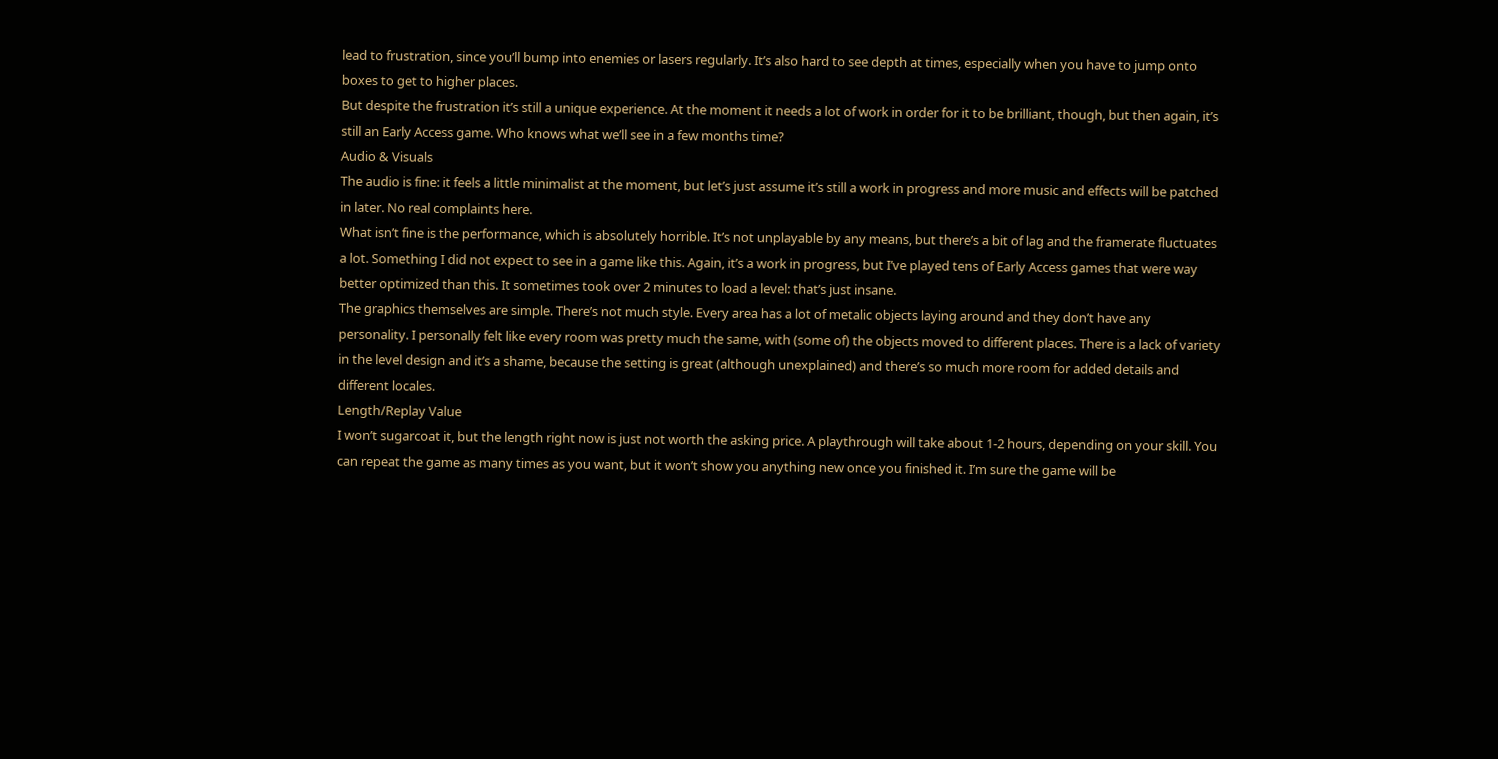lead to frustration, since you’ll bump into enemies or lasers regularly. It’s also hard to see depth at times, especially when you have to jump onto boxes to get to higher places.
But despite the frustration it’s still a unique experience. At the moment it needs a lot of work in order for it to be brilliant, though, but then again, it’s still an Early Access game. Who knows what we’ll see in a few months time?
Audio & Visuals
The audio is fine: it feels a little minimalist at the moment, but let’s just assume it’s still a work in progress and more music and effects will be patched in later. No real complaints here.
What isn’t fine is the performance, which is absolutely horrible. It’s not unplayable by any means, but there’s a bit of lag and the framerate fluctuates a lot. Something I did not expect to see in a game like this. Again, it’s a work in progress, but I’ve played tens of Early Access games that were way better optimized than this. It sometimes took over 2 minutes to load a level: that’s just insane.
The graphics themselves are simple. There’s not much style. Every area has a lot of metalic objects laying around and they don’t have any personality. I personally felt like every room was pretty much the same, with (some of) the objects moved to different places. There is a lack of variety in the level design and it’s a shame, because the setting is great (although unexplained) and there’s so much more room for added details and different locales.
Length/Replay Value
I won’t sugarcoat it, but the length right now is just not worth the asking price. A playthrough will take about 1-2 hours, depending on your skill. You can repeat the game as many times as you want, but it won’t show you anything new once you finished it. I’m sure the game will be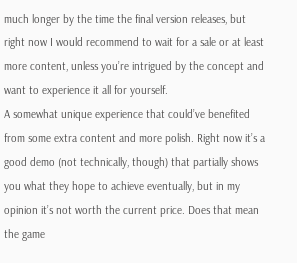much longer by the time the final version releases, but right now I would recommend to wait for a sale or at least more content, unless you’re intrigued by the concept and want to experience it all for yourself.
A somewhat unique experience that could’ve benefited from some extra content and more polish. Right now it’s a good demo (not technically, though) that partially shows you what they hope to achieve eventually, but in my opinion it’s not worth the current price. Does that mean the game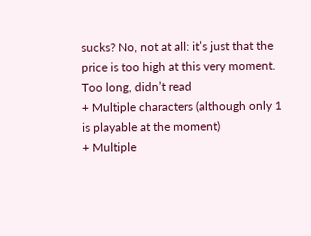sucks? No, not at all: it’s just that the price is too high at this very moment.
Too long, didn’t read
+ Multiple characters (although only 1 is playable at the moment)
+ Multiple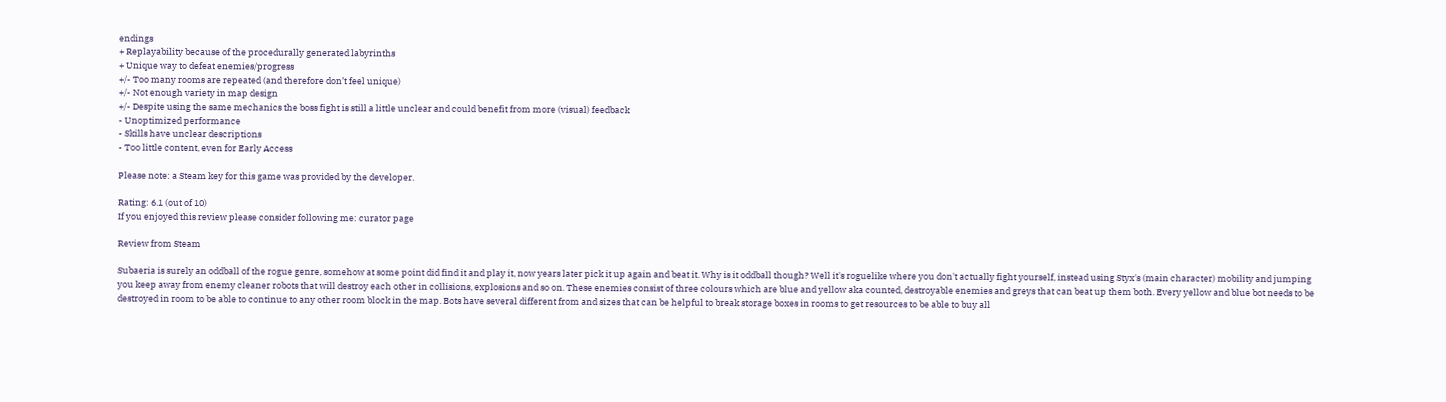endings
+ Replayability because of the procedurally generated labyrinths
+ Unique way to defeat enemies/progress
+/- Too many rooms are repeated (and therefore don’t feel unique)
+/- Not enough variety in map design
+/- Despite using the same mechanics the boss fight is still a little unclear and could benefit from more (visual) feedback
- Unoptimized performance
- Skills have unclear descriptions
- Too little content, even for Early Access

Please note: a Steam key for this game was provided by the developer.

Rating: 6.1 (out of 10)
If you enjoyed this review please consider following me: curator page

Review from Steam

Subaeria is surely an oddball of the rogue genre, somehow at some point did find it and play it, now years later pick it up again and beat it. Why is it oddball though? Well it's roguelike where you don't actually fight yourself, instead using Styx's (main character) mobility and jumping you keep away from enemy cleaner robots that will destroy each other in collisions, explosions and so on. These enemies consist of three colours which are blue and yellow aka counted, destroyable enemies and greys that can beat up them both. Every yellow and blue bot needs to be destroyed in room to be able to continue to any other room block in the map. Bots have several different from and sizes that can be helpful to break storage boxes in rooms to get resources to be able to buy all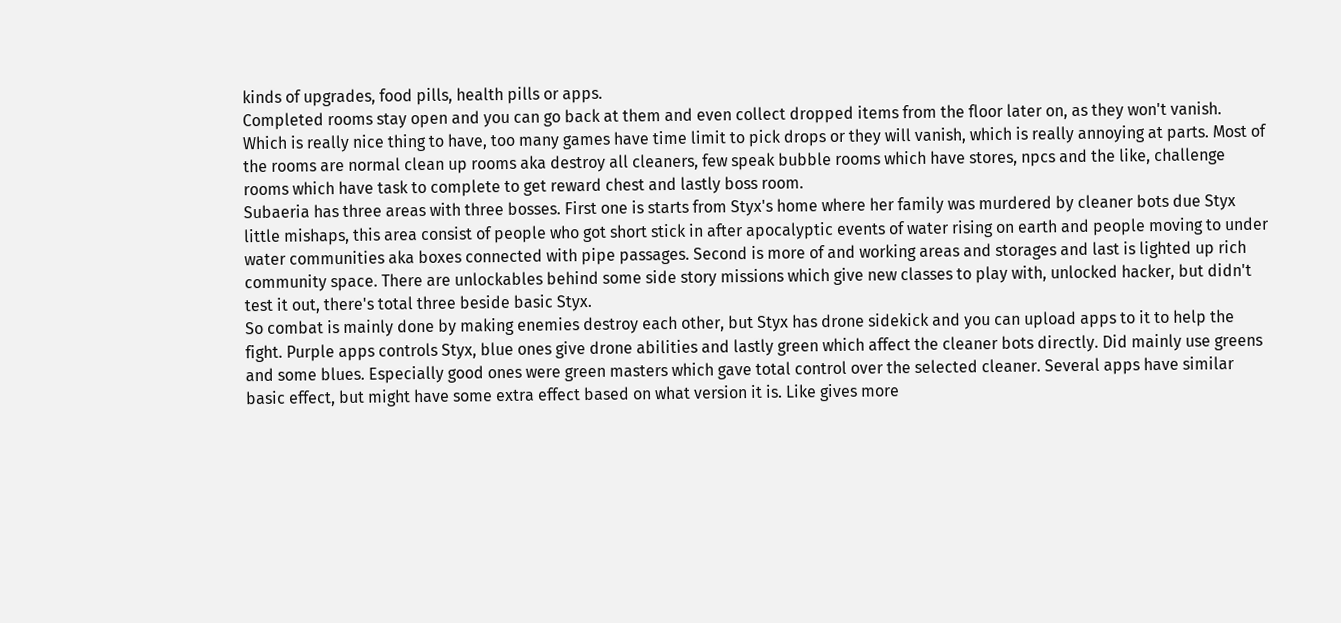kinds of upgrades, food pills, health pills or apps.
Completed rooms stay open and you can go back at them and even collect dropped items from the floor later on, as they won't vanish. Which is really nice thing to have, too many games have time limit to pick drops or they will vanish, which is really annoying at parts. Most of the rooms are normal clean up rooms aka destroy all cleaners, few speak bubble rooms which have stores, npcs and the like, challenge rooms which have task to complete to get reward chest and lastly boss room.
Subaeria has three areas with three bosses. First one is starts from Styx's home where her family was murdered by cleaner bots due Styx little mishaps, this area consist of people who got short stick in after apocalyptic events of water rising on earth and people moving to under water communities aka boxes connected with pipe passages. Second is more of and working areas and storages and last is lighted up rich community space. There are unlockables behind some side story missions which give new classes to play with, unlocked hacker, but didn't test it out, there's total three beside basic Styx.
So combat is mainly done by making enemies destroy each other, but Styx has drone sidekick and you can upload apps to it to help the fight. Purple apps controls Styx, blue ones give drone abilities and lastly green which affect the cleaner bots directly. Did mainly use greens and some blues. Especially good ones were green masters which gave total control over the selected cleaner. Several apps have similar basic effect, but might have some extra effect based on what version it is. Like gives more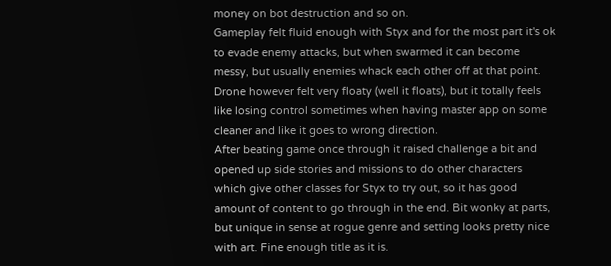money on bot destruction and so on.
Gameplay felt fluid enough with Styx and for the most part it's ok to evade enemy attacks, but when swarmed it can become messy, but usually enemies whack each other off at that point. Drone however felt very floaty (well it floats), but it totally feels like losing control sometimes when having master app on some cleaner and like it goes to wrong direction.
After beating game once through it raised challenge a bit and opened up side stories and missions to do other characters which give other classes for Styx to try out, so it has good amount of content to go through in the end. Bit wonky at parts, but unique in sense at rogue genre and setting looks pretty nice with art. Fine enough title as it is.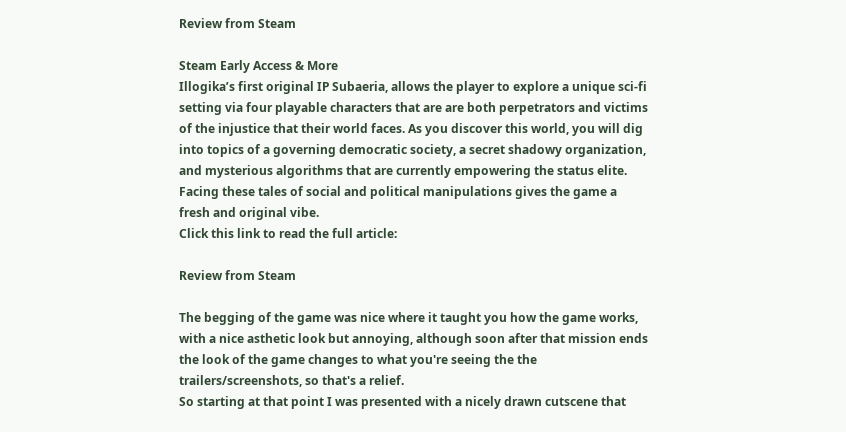Review from Steam

Steam Early Access & More
Illogika’s first original IP Subaeria, allows the player to explore a unique sci-fi setting via four playable characters that are are both perpetrators and victims of the injustice that their world faces. As you discover this world, you will dig into topics of a governing democratic society, a secret shadowy organization, and mysterious algorithms that are currently empowering the status elite. Facing these tales of social and political manipulations gives the game a fresh and original vibe.
Click this link to read the full article:

Review from Steam

The begging of the game was nice where it taught you how the game works, with a nice asthetic look but annoying, although soon after that mission ends the look of the game changes to what you're seeing the the trailers/screenshots, so that's a relief.
So starting at that point I was presented with a nicely drawn cutscene that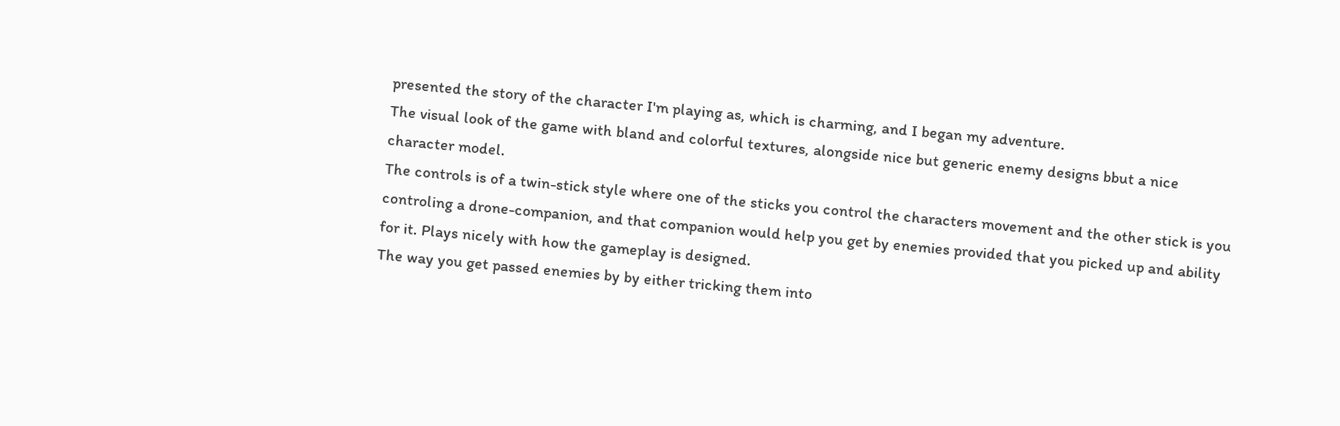presented the story of the character I'm playing as, which is charming, and I began my adventure.
The visual look of the game with bland and colorful textures, alongside nice but generic enemy designs bbut a nice character model.
The controls is of a twin-stick style where one of the sticks you control the characters movement and the other stick is you controling a drone-companion, and that companion would help you get by enemies provided that you picked up and ability for it. Plays nicely with how the gameplay is designed.
The way you get passed enemies by by either tricking them into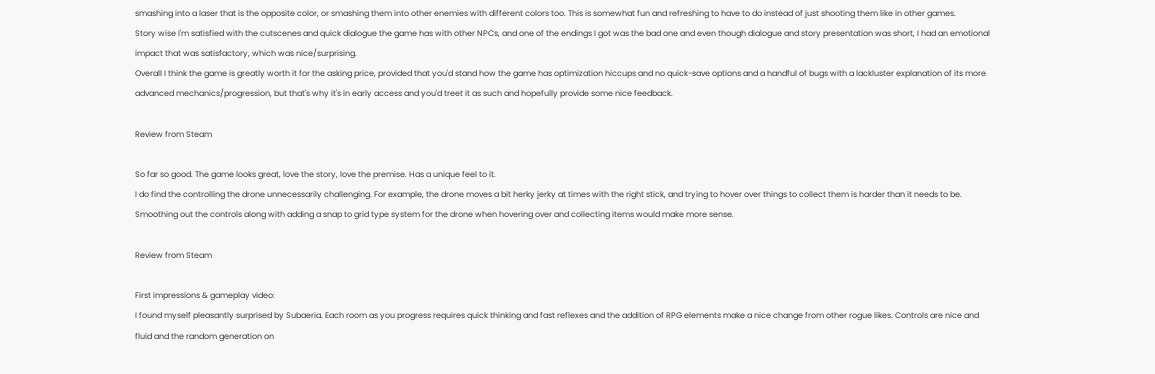smashing into a laser that is the opposite color, or smashing them into other enemies with different colors too. This is somewhat fun and refreshing to have to do instead of just shooting them like in other games.
Story wise I'm satisfied with the cutscenes and quick dialogue the game has with other NPCs, and one of the endings I got was the bad one and even though dialogue and story presentation was short, I had an emotional impact that was satisfactory, which was nice/surprising.
Overall I think the game is greatly worth it for the asking price, provided that you'd stand how the game has optimization hiccups and no quick-save options and a handful of bugs with a lackluster explanation of its more advanced mechanics/progression, but that's why it's in early access and you'd treet it as such and hopefully provide some nice feedback.

Review from Steam

So far so good. The game looks great, love the story, love the premise. Has a unique feel to it.
I do find the controlling the drone unnecessarily challenging. For example, the drone moves a bit herky jerky at times with the right stick, and trying to hover over things to collect them is harder than it needs to be. Smoothing out the controls along with adding a snap to grid type system for the drone when hovering over and collecting items would make more sense.

Review from Steam

First impressions & gameplay video:
I found myself pleasantly surprised by Subaeria. Each room as you progress requires quick thinking and fast reflexes and the addition of RPG elements make a nice change from other rogue likes. Controls are nice and fluid and the random generation on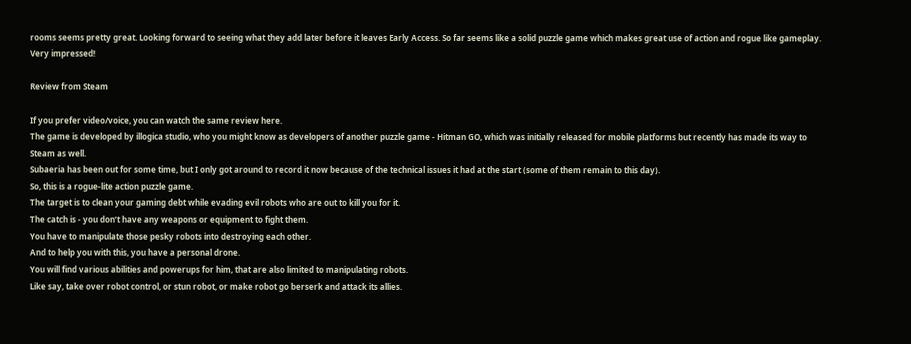rooms seems pretty great. Looking forward to seeing what they add later before it leaves Early Access. So far seems like a solid puzzle game which makes great use of action and rogue like gameplay. Very impressed!

Review from Steam

If you prefer video/voice, you can watch the same review here.
The game is developed by illogica studio, who you might know as developers of another puzzle game - Hitman GO, which was initially released for mobile platforms but recently has made its way to Steam as well.
Subaeria has been out for some time, but I only got around to record it now because of the technical issues it had at the start (some of them remain to this day).
So, this is a rogue-lite action puzzle game.
The target is to clean your gaming debt while evading evil robots who are out to kill you for it.
The catch is - you don’t have any weapons or equipment to fight them.
You have to manipulate those pesky robots into destroying each other.
And to help you with this, you have a personal drone.
You will find various abilities and powerups for him, that are also limited to manipulating robots.
Like say, take over robot control, or stun robot, or make robot go berserk and attack its allies.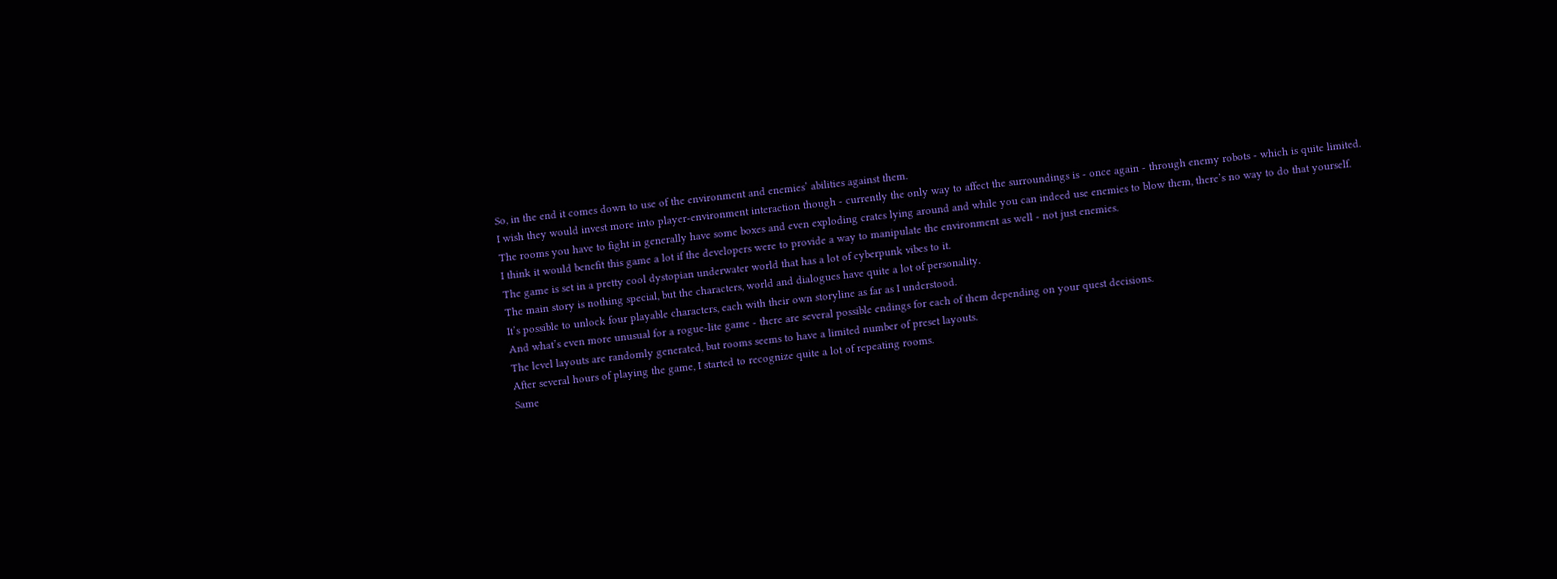So, in the end it comes down to use of the environment and enemies’ abilities against them.
I wish they would invest more into player-environment interaction though - currently the only way to affect the surroundings is - once again - through enemy robots - which is quite limited.
The rooms you have to fight in generally have some boxes and even exploding crates lying around and while you can indeed use enemies to blow them, there’s no way to do that yourself.
I think it would benefit this game a lot if the developers were to provide a way to manipulate the environment as well - not just enemies.
The game is set in a pretty cool dystopian underwater world that has a lot of cyberpunk vibes to it.
The main story is nothing special, but the characters, world and dialogues have quite a lot of personality.
It’s possible to unlock four playable characters, each with their own storyline as far as I understood.
And what’s even more unusual for a rogue-lite game - there are several possible endings for each of them depending on your quest decisions.
The level layouts are randomly generated, but rooms seems to have a limited number of preset layouts.
After several hours of playing the game, I started to recognize quite a lot of repeating rooms.
Same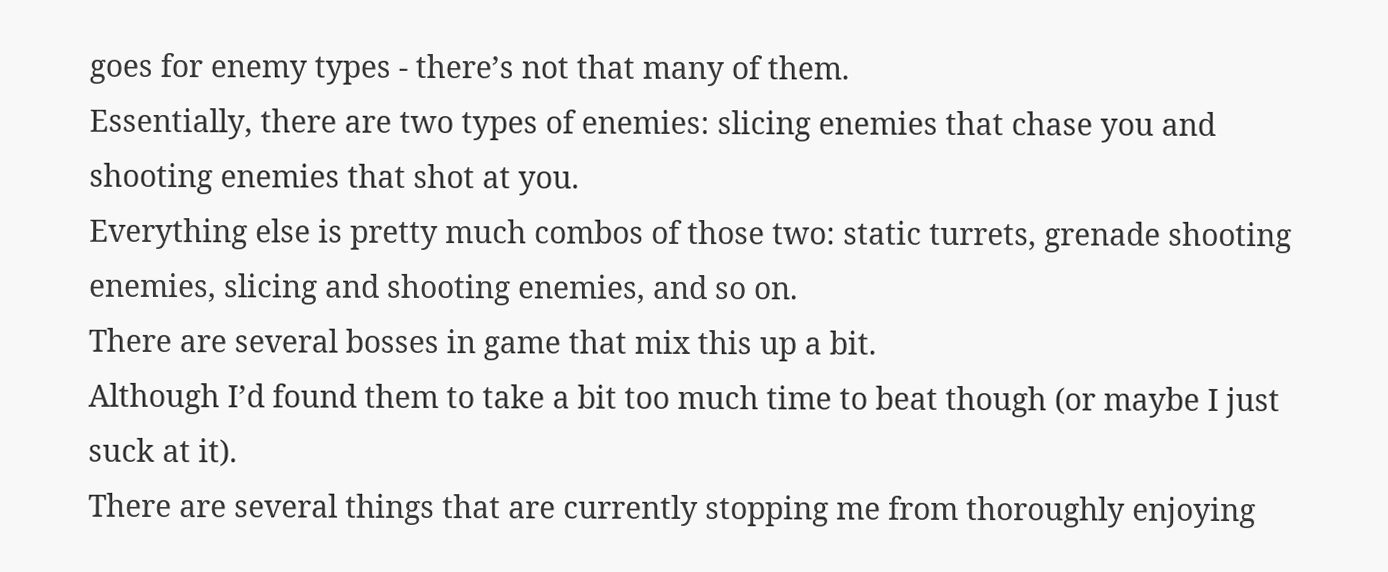goes for enemy types - there’s not that many of them.
Essentially, there are two types of enemies: slicing enemies that chase you and shooting enemies that shot at you.
Everything else is pretty much combos of those two: static turrets, grenade shooting enemies, slicing and shooting enemies, and so on.
There are several bosses in game that mix this up a bit.
Although I’d found them to take a bit too much time to beat though (or maybe I just suck at it).
There are several things that are currently stopping me from thoroughly enjoying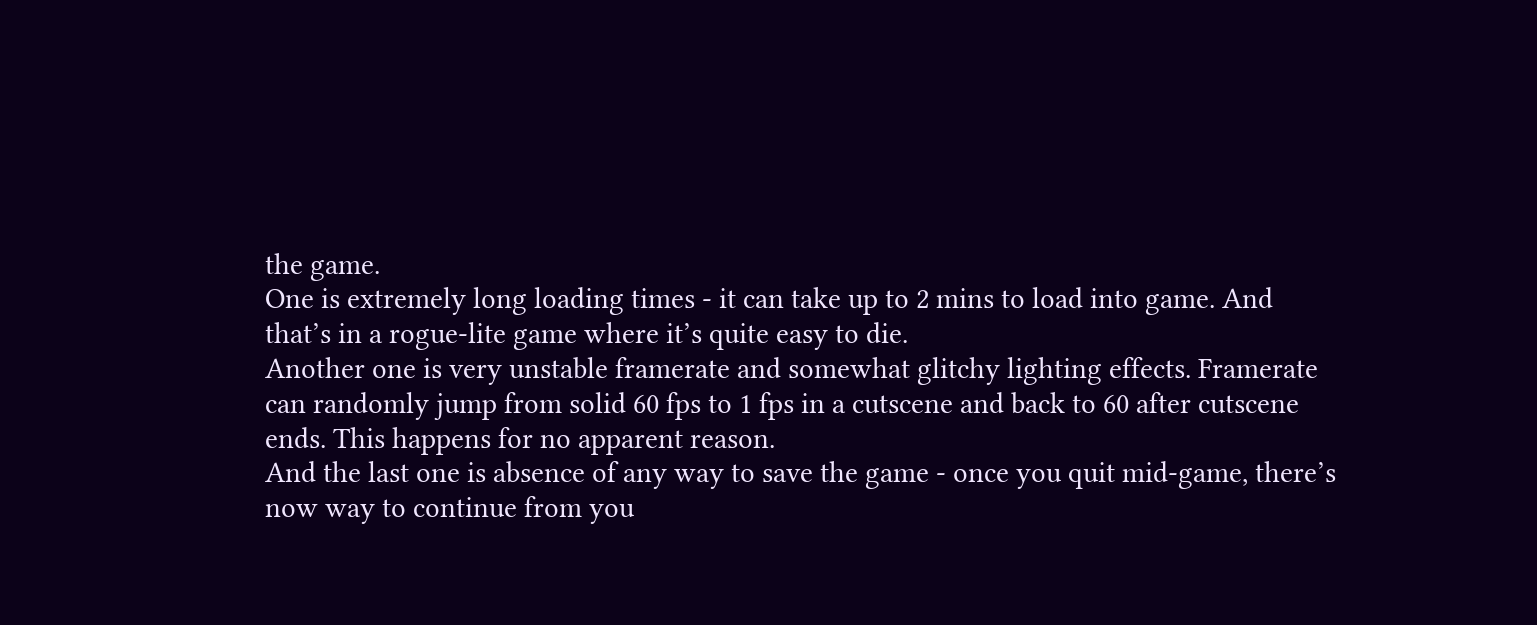the game.
One is extremely long loading times - it can take up to 2 mins to load into game. And that’s in a rogue-lite game where it’s quite easy to die.
Another one is very unstable framerate and somewhat glitchy lighting effects. Framerate can randomly jump from solid 60 fps to 1 fps in a cutscene and back to 60 after cutscene ends. This happens for no apparent reason.
And the last one is absence of any way to save the game - once you quit mid-game, there’s now way to continue from you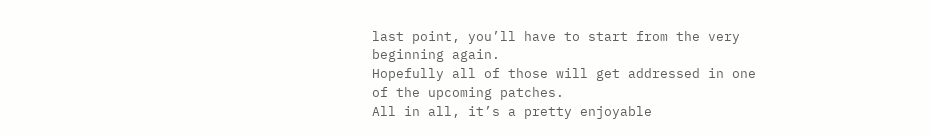last point, you’ll have to start from the very beginning again.
Hopefully all of those will get addressed in one of the upcoming patches.
All in all, it’s a pretty enjoyable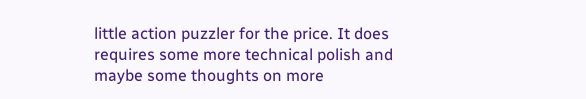little action puzzler for the price. It does requires some more technical polish and maybe some thoughts on more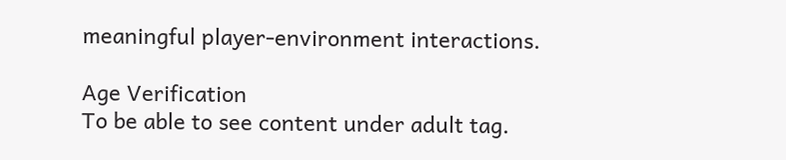meaningful player-environment interactions.

Age Verification
To be able to see content under adult tag.